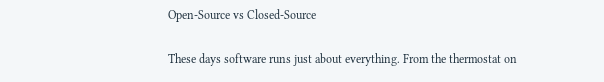Open-Source vs Closed-Source

These days software runs just about everything. From the thermostat on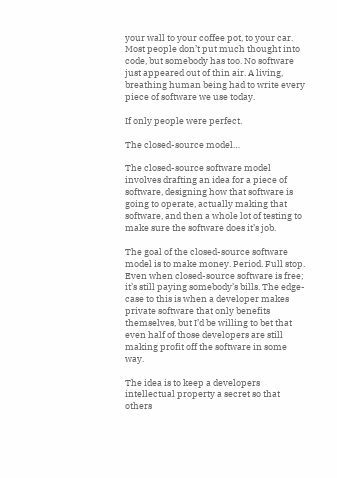your wall to your coffee pot, to your car. Most people don’t put much thought into code, but somebody has too. No software just appeared out of thin air. A living, breathing human being had to write every piece of software we use today.

If only people were perfect.

The closed-source model…

The closed-source software model involves drafting an idea for a piece of software, designing how that software is going to operate, actually making that software, and then a whole lot of testing to make sure the software does it’s job.

The goal of the closed-source software model is to make money. Period. Full stop. Even when closed-source software is free; it’s still paying somebody’s bills. The edge-case to this is when a developer makes private software that only benefits themselves, but I’d be willing to bet that even half of those developers are still making profit off the software in some way.

The idea is to keep a developers intellectual property a secret so that others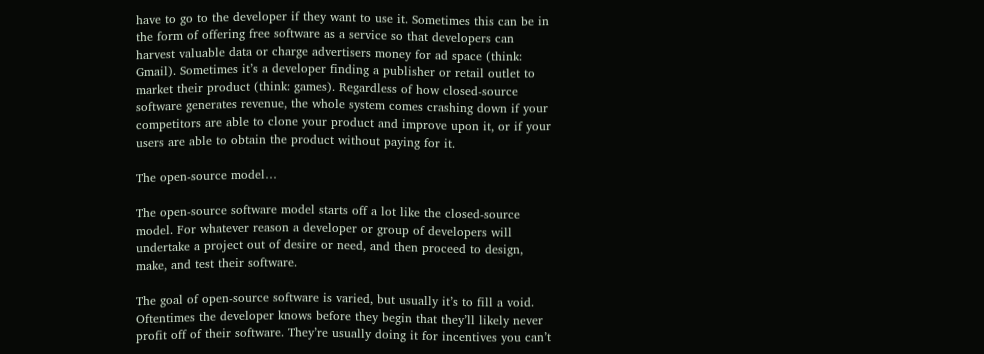have to go to the developer if they want to use it. Sometimes this can be in the form of offering free software as a service so that developers can harvest valuable data or charge advertisers money for ad space (think: Gmail). Sometimes it’s a developer finding a publisher or retail outlet to market their product (think: games). Regardless of how closed-source software generates revenue, the whole system comes crashing down if your competitors are able to clone your product and improve upon it, or if your users are able to obtain the product without paying for it.

The open-source model…

The open-source software model starts off a lot like the closed-source model. For whatever reason a developer or group of developers will undertake a project out of desire or need, and then proceed to design, make, and test their software.

The goal of open-source software is varied, but usually it’s to fill a void. Oftentimes the developer knows before they begin that they’ll likely never profit off of their software. They’re usually doing it for incentives you can’t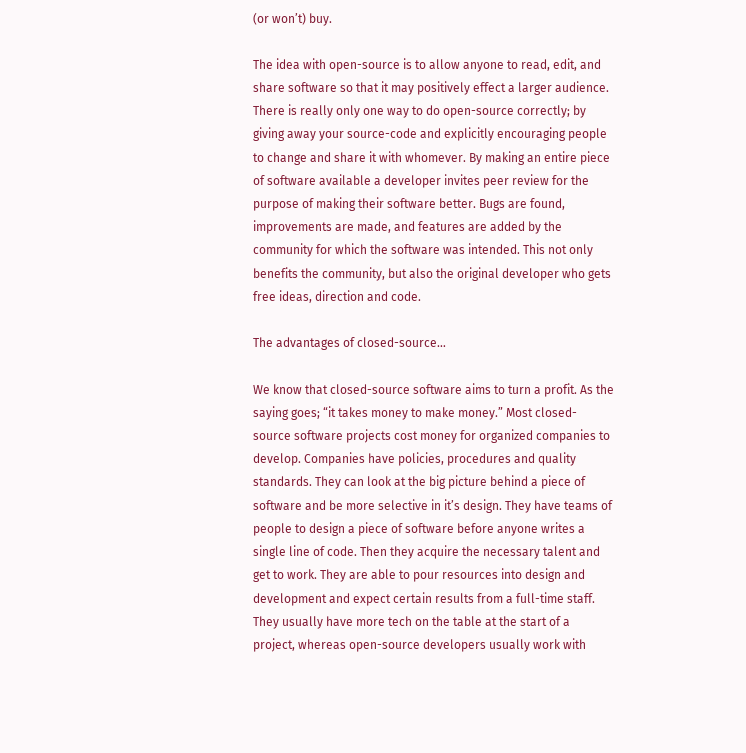(or won’t) buy.

The idea with open-source is to allow anyone to read, edit, and share software so that it may positively effect a larger audience. There is really only one way to do open-source correctly; by giving away your source-code and explicitly encouraging people to change and share it with whomever. By making an entire piece of software available a developer invites peer review for the purpose of making their software better. Bugs are found, improvements are made, and features are added by the community for which the software was intended. This not only benefits the community, but also the original developer who gets free ideas, direction and code.

The advantages of closed-source…

We know that closed-source software aims to turn a profit. As the saying goes; “it takes money to make money.” Most closed-source software projects cost money for organized companies to develop. Companies have policies, procedures and quality standards. They can look at the big picture behind a piece of software and be more selective in it’s design. They have teams of people to design a piece of software before anyone writes a single line of code. Then they acquire the necessary talent and get to work. They are able to pour resources into design and development and expect certain results from a full-time staff. They usually have more tech on the table at the start of a project, whereas open-source developers usually work with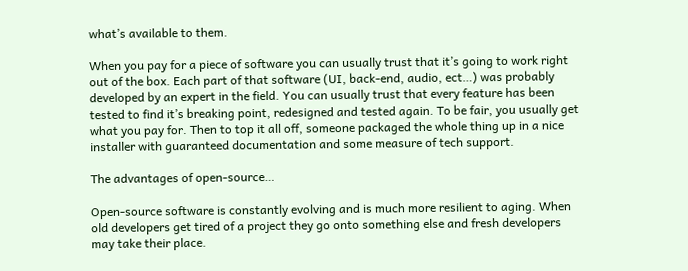what’s available to them.

When you pay for a piece of software you can usually trust that it’s going to work right out of the box. Each part of that software (UI, back-end, audio, ect…) was probably developed by an expert in the field. You can usually trust that every feature has been tested to find it’s breaking point, redesigned and tested again. To be fair, you usually get what you pay for. Then to top it all off, someone packaged the whole thing up in a nice installer with guaranteed documentation and some measure of tech support.

The advantages of open-source…

Open-source software is constantly evolving and is much more resilient to aging. When old developers get tired of a project they go onto something else and fresh developers may take their place.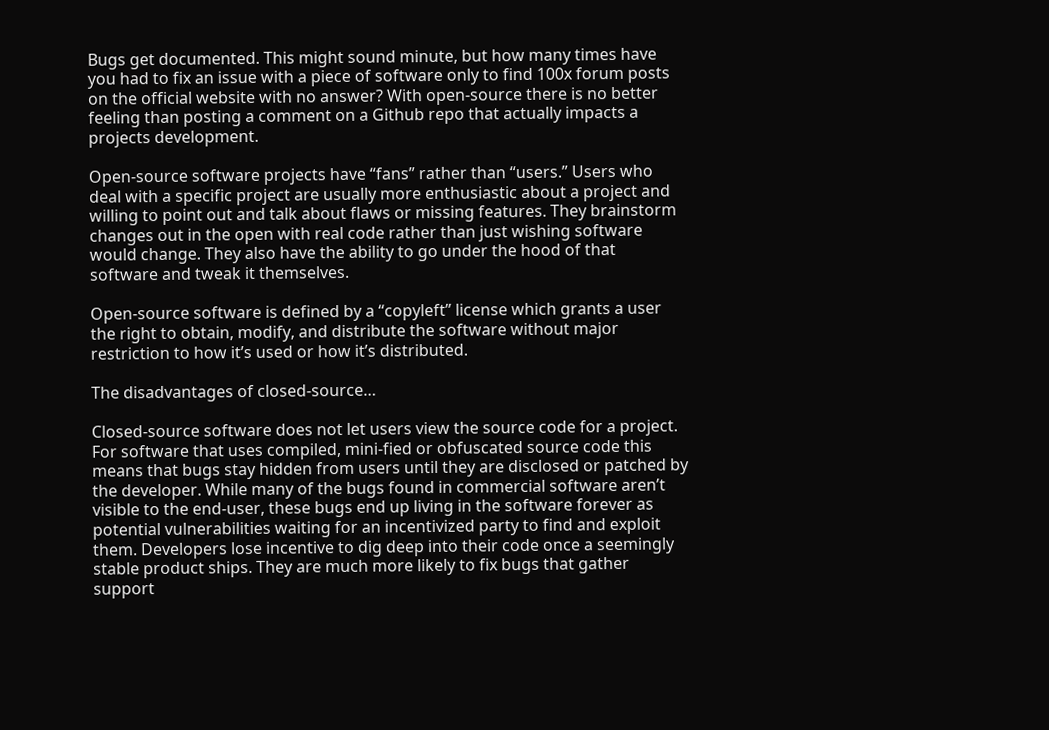Bugs get documented. This might sound minute, but how many times have you had to fix an issue with a piece of software only to find 100x forum posts on the official website with no answer? With open-source there is no better feeling than posting a comment on a Github repo that actually impacts a projects development.

Open-source software projects have “fans” rather than “users.” Users who deal with a specific project are usually more enthusiastic about a project and willing to point out and talk about flaws or missing features. They brainstorm changes out in the open with real code rather than just wishing software would change. They also have the ability to go under the hood of that software and tweak it themselves.

Open-source software is defined by a “copyleft” license which grants a user the right to obtain, modify, and distribute the software without major restriction to how it’s used or how it’s distributed.

The disadvantages of closed-source…

Closed-source software does not let users view the source code for a project. For software that uses compiled, mini-fied or obfuscated source code this means that bugs stay hidden from users until they are disclosed or patched by the developer. While many of the bugs found in commercial software aren’t visible to the end-user, these bugs end up living in the software forever as potential vulnerabilities waiting for an incentivized party to find and exploit them. Developers lose incentive to dig deep into their code once a seemingly stable product ships. They are much more likely to fix bugs that gather support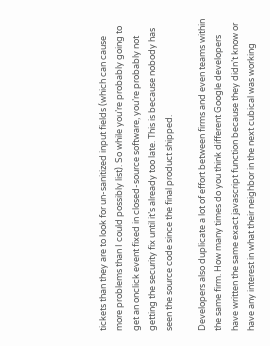tickets than they are to look for un-sanitized input fields (which can cause more problems than I could possibly list). So while you’re probably going to get an onclick event fixed in closed-source software, you’re probably not getting the security fix until it’s already too late. This is because nobody has seen the source code since the final product shipped.

Developers also duplicate a lot of effort between firms and even teams within the same firm. How many times do you think different Google developers have written the same exact javascript function because they didn’t know or have any interest in what their neighbor in the next cubical was working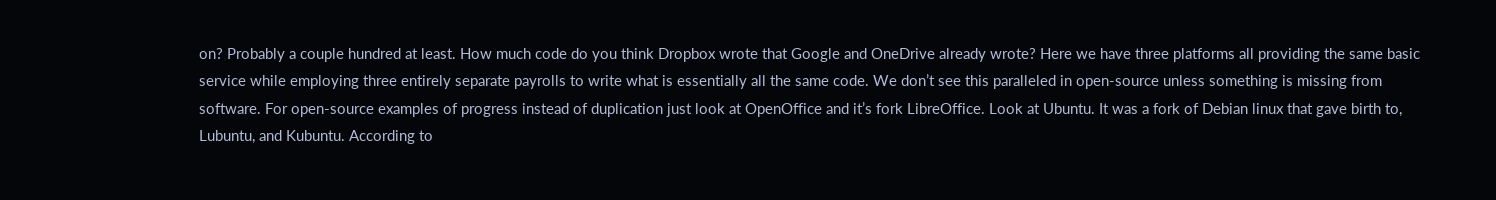on? Probably a couple hundred at least. How much code do you think Dropbox wrote that Google and OneDrive already wrote? Here we have three platforms all providing the same basic service while employing three entirely separate payrolls to write what is essentially all the same code. We don’t see this paralleled in open-source unless something is missing from software. For open-source examples of progress instead of duplication just look at OpenOffice and it’s fork LibreOffice. Look at Ubuntu. It was a fork of Debian linux that gave birth to, Lubuntu, and Kubuntu. According to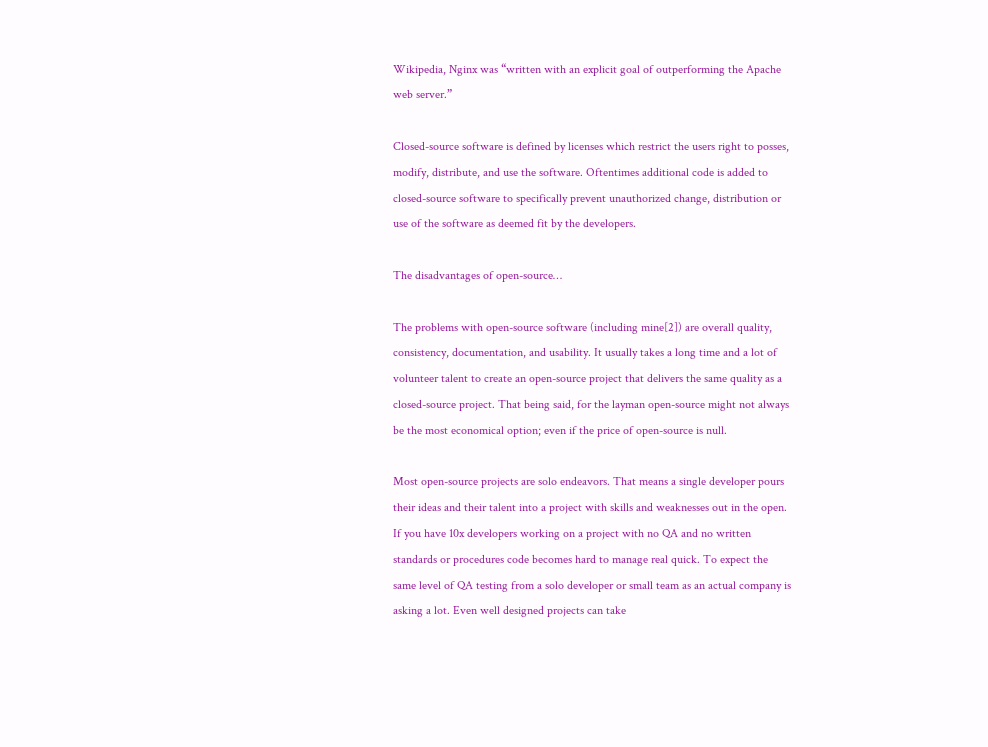Wikipedia, Nginx was “written with an explicit goal of outperforming the Apache web server.”

Closed-source software is defined by licenses which restrict the users right to posses, modify, distribute, and use the software. Oftentimes additional code is added to closed-source software to specifically prevent unauthorized change, distribution or use of the software as deemed fit by the developers.

The disadvantages of open-source…

The problems with open-source software (including mine[2]) are overall quality, consistency, documentation, and usability. It usually takes a long time and a lot of volunteer talent to create an open-source project that delivers the same quality as a closed-source project. That being said, for the layman open-source might not always be the most economical option; even if the price of open-source is null.

Most open-source projects are solo endeavors. That means a single developer pours their ideas and their talent into a project with skills and weaknesses out in the open. If you have 10x developers working on a project with no QA and no written standards or procedures code becomes hard to manage real quick. To expect the same level of QA testing from a solo developer or small team as an actual company is asking a lot. Even well designed projects can take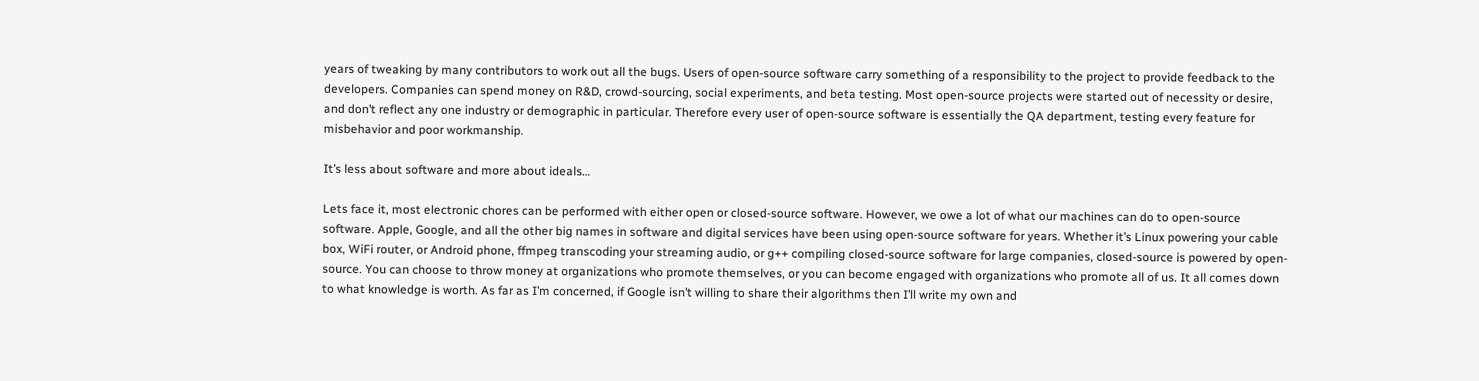years of tweaking by many contributors to work out all the bugs. Users of open-source software carry something of a responsibility to the project to provide feedback to the developers. Companies can spend money on R&D, crowd-sourcing, social experiments, and beta testing. Most open-source projects were started out of necessity or desire, and don’t reflect any one industry or demographic in particular. Therefore every user of open-source software is essentially the QA department, testing every feature for misbehavior and poor workmanship.

It’s less about software and more about ideals…

Lets face it, most electronic chores can be performed with either open or closed-source software. However, we owe a lot of what our machines can do to open-source software. Apple, Google, and all the other big names in software and digital services have been using open-source software for years. Whether it’s Linux powering your cable box, WiFi router, or Android phone, ffmpeg transcoding your streaming audio, or g++ compiling closed-source software for large companies, closed-source is powered by open-source. You can choose to throw money at organizations who promote themselves, or you can become engaged with organizations who promote all of us. It all comes down to what knowledge is worth. As far as I’m concerned, if Google isn’t willing to share their algorithms then I’ll write my own and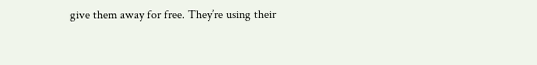give them away for free. They’re using their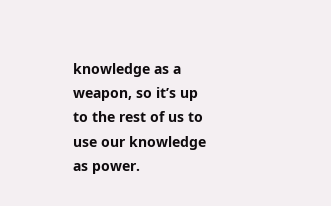knowledge as a weapon, so it’s up to the rest of us to use our knowledge as power.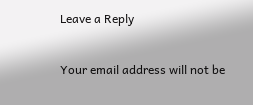Leave a Reply

Your email address will not be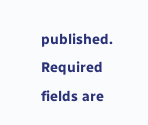published. Required fields are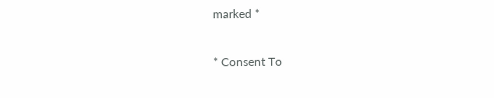marked *

* Consent To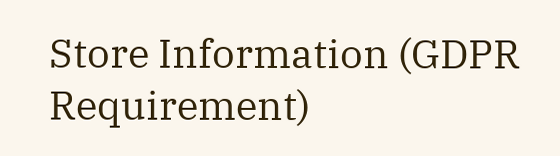Store Information (GDPR Requirement)